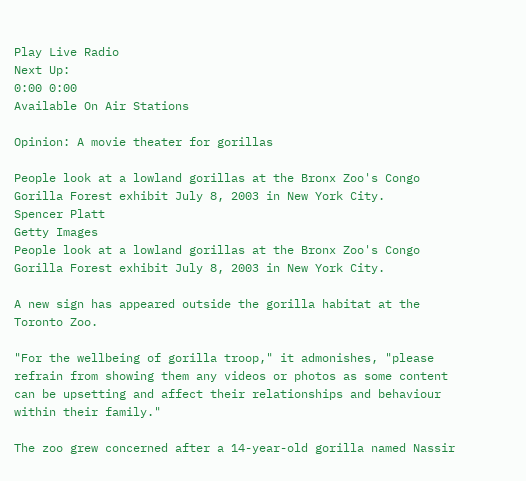Play Live Radio
Next Up:
0:00 0:00
Available On Air Stations

Opinion: A movie theater for gorillas

People look at a lowland gorillas at the Bronx Zoo's Congo Gorilla Forest exhibit July 8, 2003 in New York City.
Spencer Platt
Getty Images
People look at a lowland gorillas at the Bronx Zoo's Congo Gorilla Forest exhibit July 8, 2003 in New York City.

A new sign has appeared outside the gorilla habitat at the Toronto Zoo.

"For the wellbeing of gorilla troop," it admonishes, "please refrain from showing them any videos or photos as some content can be upsetting and affect their relationships and behaviour within their family."

The zoo grew concerned after a 14-year-old gorilla named Nassir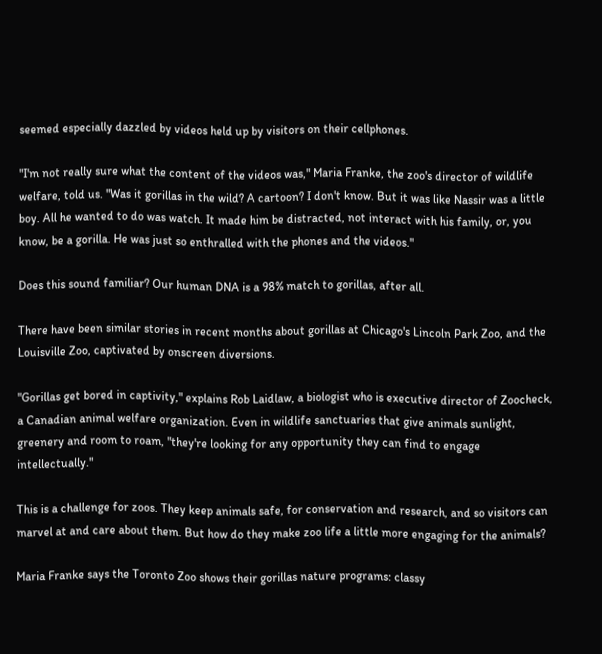seemed especially dazzled by videos held up by visitors on their cellphones.

"I'm not really sure what the content of the videos was," Maria Franke, the zoo's director of wildlife welfare, told us. "Was it gorillas in the wild? A cartoon? I don't know. But it was like Nassir was a little boy. All he wanted to do was watch. It made him be distracted, not interact with his family, or, you know, be a gorilla. He was just so enthralled with the phones and the videos."

Does this sound familiar? Our human DNA is a 98% match to gorillas, after all.

There have been similar stories in recent months about gorillas at Chicago's Lincoln Park Zoo, and the Louisville Zoo, captivated by onscreen diversions.

"Gorillas get bored in captivity," explains Rob Laidlaw, a biologist who is executive director of Zoocheck, a Canadian animal welfare organization. Even in wildlife sanctuaries that give animals sunlight, greenery and room to roam, "they're looking for any opportunity they can find to engage intellectually."

This is a challenge for zoos. They keep animals safe, for conservation and research, and so visitors can marvel at and care about them. But how do they make zoo life a little more engaging for the animals?

Maria Franke says the Toronto Zoo shows their gorillas nature programs: classy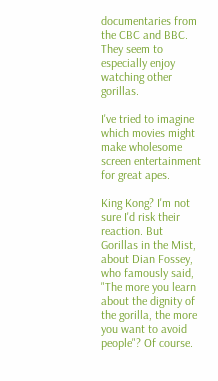documentaries from the CBC and BBC. They seem to especially enjoy watching other gorillas.

I've tried to imagine which movies might make wholesome screen entertainment for great apes.

King Kong? I'm not sure I'd risk their reaction. But Gorillas in the Mist, about Dian Fossey, who famously said, "The more you learn about the dignity of the gorilla, the more you want to avoid people"? Of course.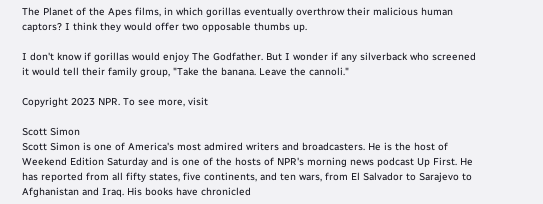The Planet of the Apes films, in which gorillas eventually overthrow their malicious human captors? I think they would offer two opposable thumbs up.

I don't know if gorillas would enjoy The Godfather. But I wonder if any silverback who screened it would tell their family group, "Take the banana. Leave the cannoli."

Copyright 2023 NPR. To see more, visit

Scott Simon
Scott Simon is one of America's most admired writers and broadcasters. He is the host of Weekend Edition Saturday and is one of the hosts of NPR's morning news podcast Up First. He has reported from all fifty states, five continents, and ten wars, from El Salvador to Sarajevo to Afghanistan and Iraq. His books have chronicled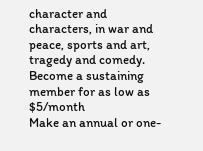character and characters, in war and peace, sports and art, tragedy and comedy.
Become a sustaining member for as low as $5/month
Make an annual or one-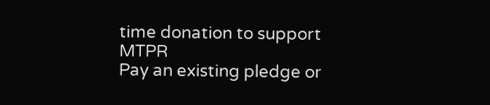time donation to support MTPR
Pay an existing pledge or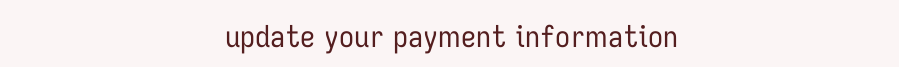update your payment information